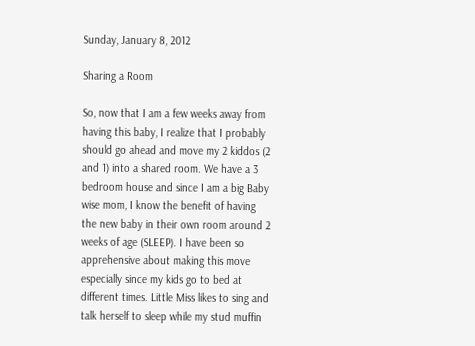Sunday, January 8, 2012

Sharing a Room

So, now that I am a few weeks away from having this baby, I realize that I probably should go ahead and move my 2 kiddos (2 and 1) into a shared room. We have a 3 bedroom house and since I am a big Baby wise mom, I know the benefit of having the new baby in their own room around 2 weeks of age (SLEEP). I have been so apprehensive about making this move especially since my kids go to bed at different times. Little Miss likes to sing and talk herself to sleep while my stud muffin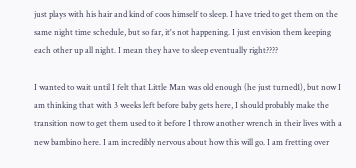just plays with his hair and kind of coos himself to sleep. I have tried to get them on the same night time schedule, but so far, it's not happening. I just envision them keeping each other up all night. I mean they have to sleep eventually right????

I wanted to wait until I felt that Little Man was old enough (he just turned1), but now I am thinking that with 3 weeks left before baby gets here, I should probably make the transition now to get them used to it before I throw another wrench in their lives with a new bambino here. I am incredibly nervous about how this will go. I am fretting over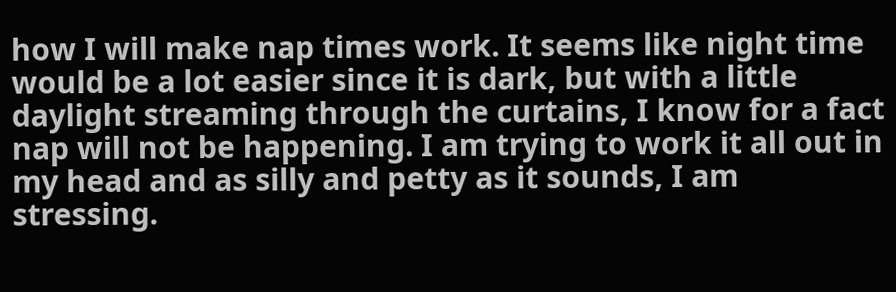how I will make nap times work. It seems like night time would be a lot easier since it is dark, but with a little daylight streaming through the curtains, I know for a fact nap will not be happening. I am trying to work it all out in my head and as silly and petty as it sounds, I am stressing.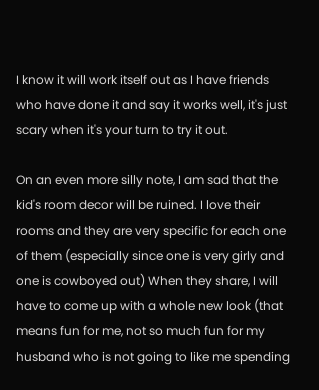I know it will work itself out as I have friends who have done it and say it works well, it's just scary when it's your turn to try it out.

On an even more silly note, I am sad that the kid's room decor will be ruined. I love their rooms and they are very specific for each one of them (especially since one is very girly and one is cowboyed out) When they share, I will have to come up with a whole new look (that means fun for me, not so much fun for my husband who is not going to like me spending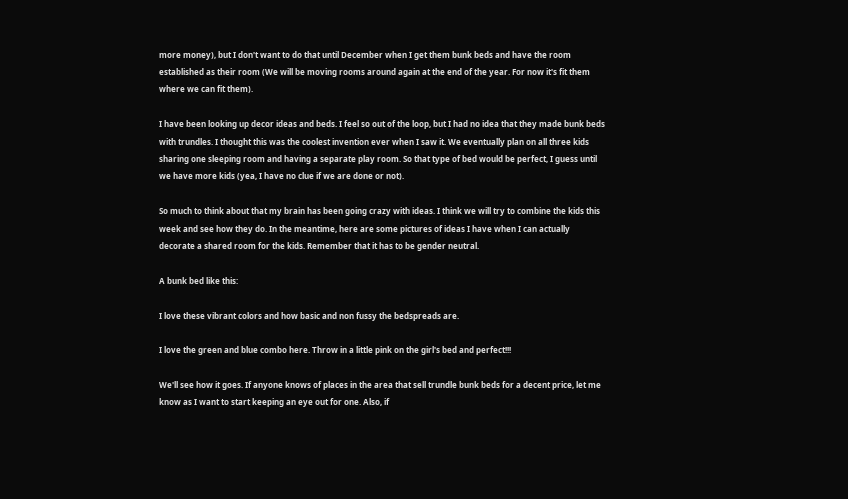more money), but I don't want to do that until December when I get them bunk beds and have the room established as their room (We will be moving rooms around again at the end of the year. For now it's fit them where we can fit them).

I have been looking up decor ideas and beds. I feel so out of the loop, but I had no idea that they made bunk beds with trundles. I thought this was the coolest invention ever when I saw it. We eventually plan on all three kids sharing one sleeping room and having a separate play room. So that type of bed would be perfect, I guess until we have more kids (yea, I have no clue if we are done or not).

So much to think about that my brain has been going crazy with ideas. I think we will try to combine the kids this week and see how they do. In the meantime, here are some pictures of ideas I have when I can actually decorate a shared room for the kids. Remember that it has to be gender neutral.

A bunk bed like this:

I love these vibrant colors and how basic and non fussy the bedspreads are.

I love the green and blue combo here. Throw in a little pink on the girl's bed and perfect!!!

We'll see how it goes. If anyone knows of places in the area that sell trundle bunk beds for a decent price, let me know as I want to start keeping an eye out for one. Also, if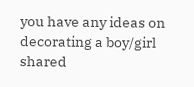you have any ideas on decorating a boy/girl shared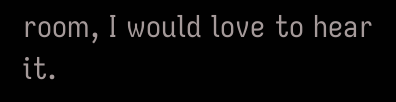room, I would love to hear it.